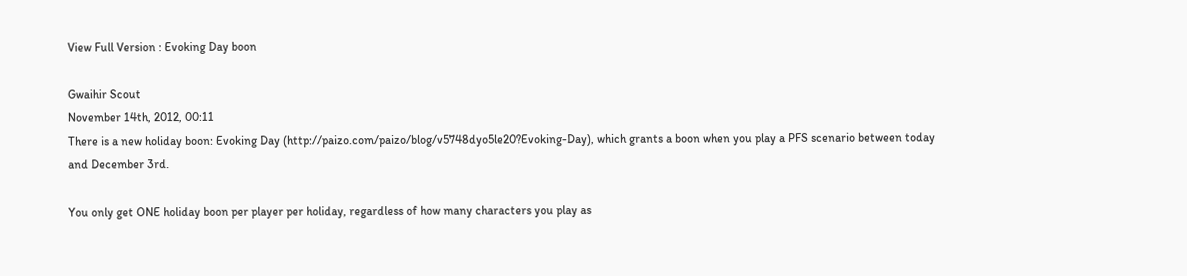View Full Version : Evoking Day boon

Gwaihir Scout
November 14th, 2012, 00:11
There is a new holiday boon: Evoking Day (http://paizo.com/paizo/blog/v5748dyo5le20?Evoking-Day), which grants a boon when you play a PFS scenario between today and December 3rd.

You only get ONE holiday boon per player per holiday, regardless of how many characters you play as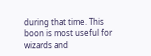during that time. This boon is most useful for wizards and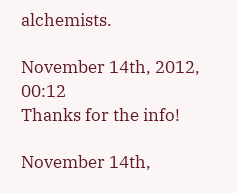alchemists.

November 14th, 2012, 00:12
Thanks for the info!

November 14th,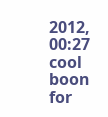2012, 00:27
cool boon for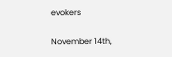evokers

November 14th,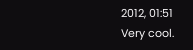2012, 01:51
Very cool.